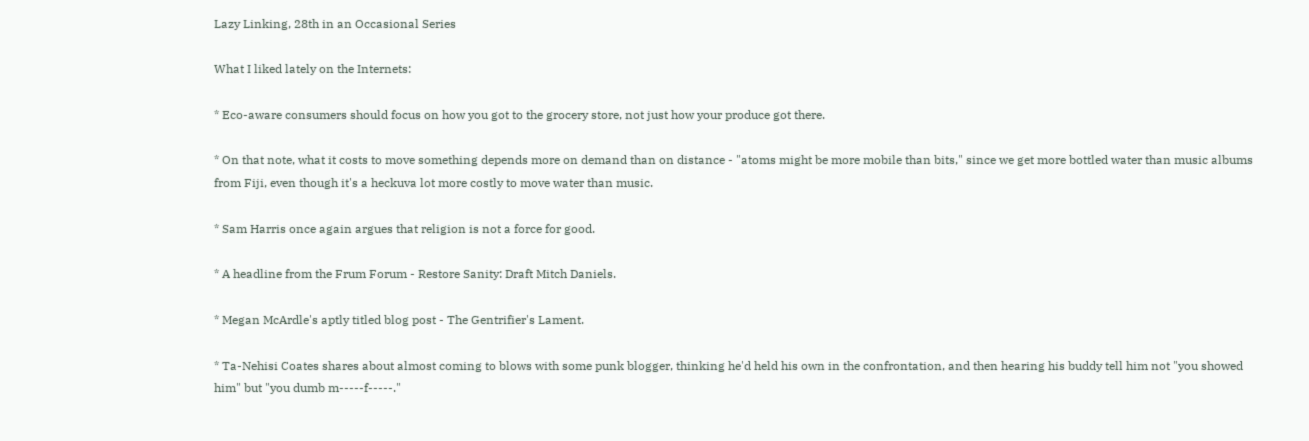Lazy Linking, 28th in an Occasional Series

What I liked lately on the Internets:

* Eco-aware consumers should focus on how you got to the grocery store, not just how your produce got there.

* On that note, what it costs to move something depends more on demand than on distance - "atoms might be more mobile than bits," since we get more bottled water than music albums from Fiji, even though it's a heckuva lot more costly to move water than music.

* Sam Harris once again argues that religion is not a force for good.

* A headline from the Frum Forum - Restore Sanity: Draft Mitch Daniels.

* Megan McArdle's aptly titled blog post - The Gentrifier's Lament.

* Ta-Nehisi Coates shares about almost coming to blows with some punk blogger, thinking he'd held his own in the confrontation, and then hearing his buddy tell him not "you showed him" but "you dumb m-----f-----."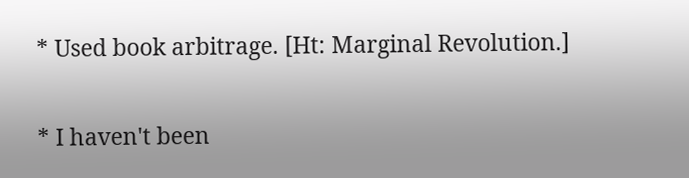* Used book arbitrage. [Ht: Marginal Revolution.]

* I haven't been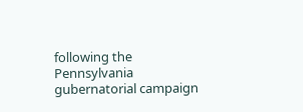following the Pennsylvania gubernatorial campaign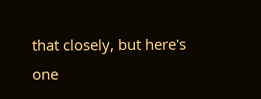that closely, but here's one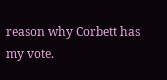reason why Corbett has my vote.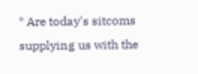* Are today's sitcoms supplying us with the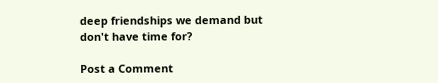deep friendships we demand but don't have time for?

Post a Comment